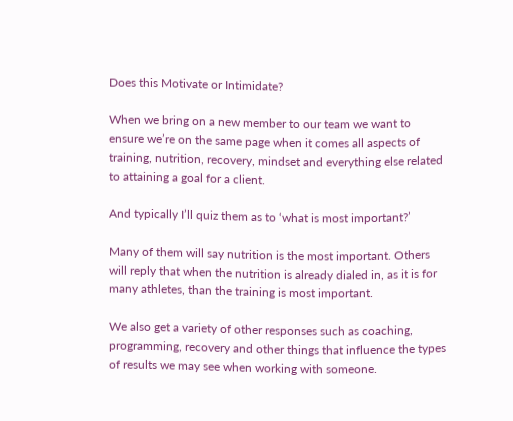Does this Motivate or Intimidate?

When we bring on a new member to our team we want to ensure we’re on the same page when it comes all aspects of training, nutrition, recovery, mindset and everything else related to attaining a goal for a client.

And typically I’ll quiz them as to ‘what is most important?’

Many of them will say nutrition is the most important. Others will reply that when the nutrition is already dialed in, as it is for many athletes, than the training is most important.

We also get a variety of other responses such as coaching, programming, recovery and other things that influence the types of results we may see when working with someone.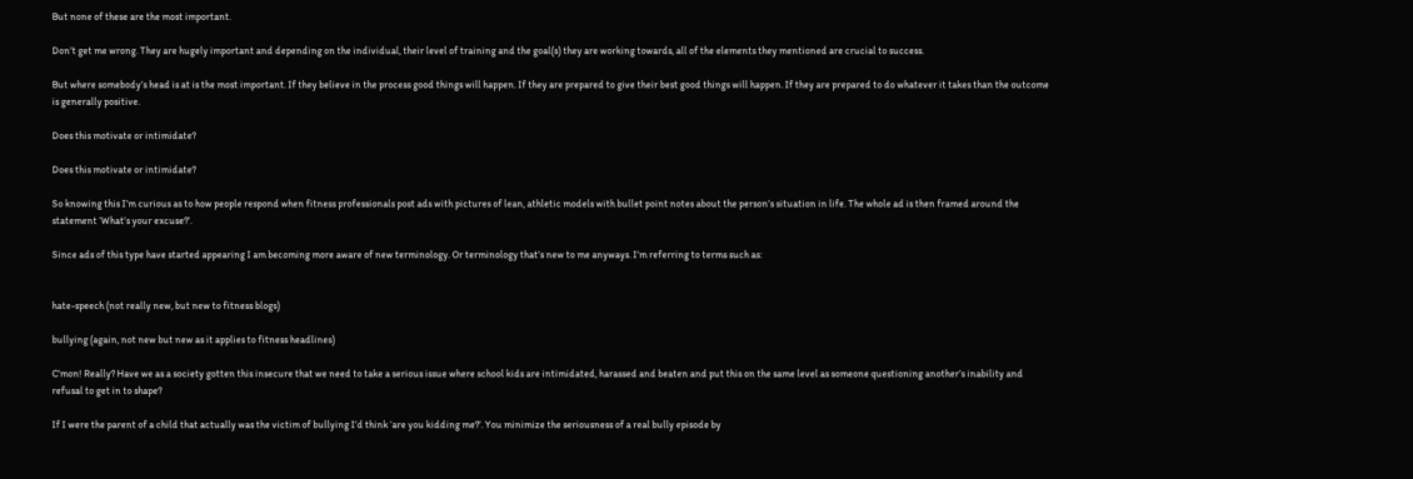But none of these are the most important.

Don’t get me wrong. They are hugely important and depending on the individual, their level of training and the goal(s) they are working towards, all of the elements they mentioned are crucial to success.

But where somebody’s head is at is the most important. If they believe in the process good things will happen. If they are prepared to give their best good things will happen. If they are prepared to do whatever it takes than the outcome is generally positive.

Does this motivate or intimidate?

Does this motivate or intimidate?

So knowing this I’m curious as to how people respond when fitness professionals post ads with pictures of lean, athletic models with bullet point notes about the person’s situation in life. The whole ad is then framed around the statement ‘What’s your excuse?’.

Since ads of this type have started appearing I am becoming more aware of new terminology. Or terminology that’s new to me anyways. I’m referring to terms such as:


hate-speech (not really new, but new to fitness blogs)

bullying (again, not new but new as it applies to fitness headlines)

C’mon! Really? Have we as a society gotten this insecure that we need to take a serious issue where school kids are intimidated, harassed and beaten and put this on the same level as someone questioning another’s inability and refusal to get in to shape?

If I were the parent of a child that actually was the victim of bullying I’d think ‘are you kidding me?’. You minimize the seriousness of a real bully episode by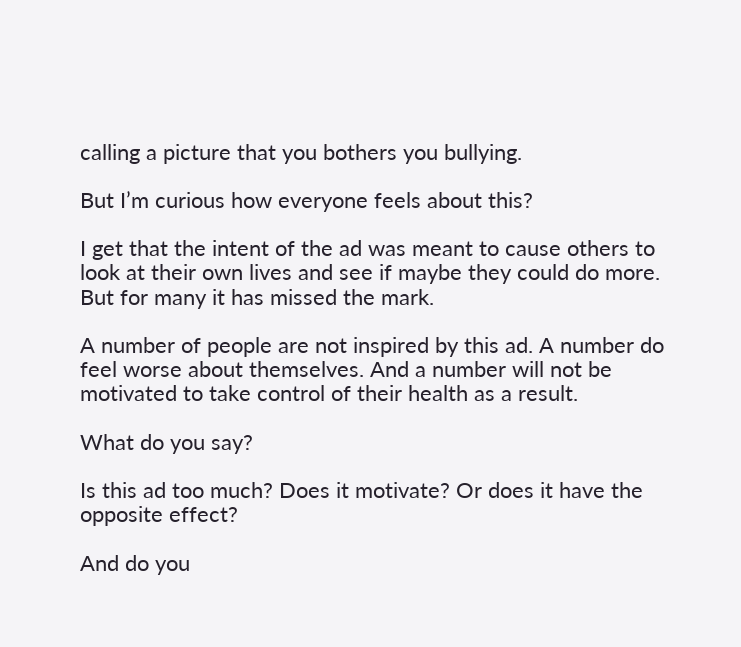calling a picture that you bothers you bullying.

But I’m curious how everyone feels about this?

I get that the intent of the ad was meant to cause others to look at their own lives and see if maybe they could do more. But for many it has missed the mark.

A number of people are not inspired by this ad. A number do feel worse about themselves. And a number will not be motivated to take control of their health as a result.

What do you say?

Is this ad too much? Does it motivate? Or does it have the opposite effect?

And do you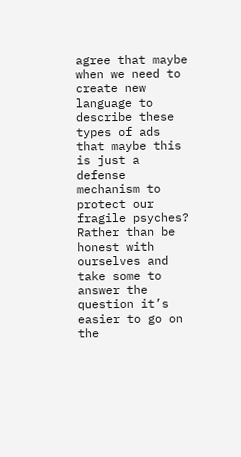agree that maybe when we need to create new language to describe these types of ads that maybe this is just a defense mechanism to protect our fragile psyches? Rather than be honest with ourselves and take some to answer the question it’s easier to go on the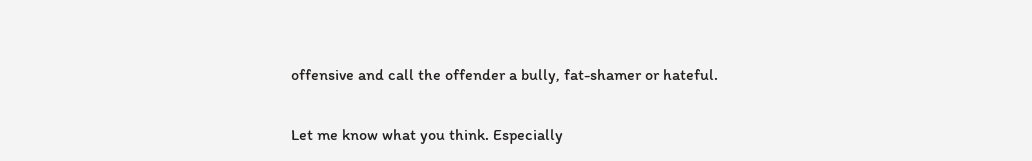offensive and call the offender a bully, fat-shamer or hateful.

Let me know what you think. Especially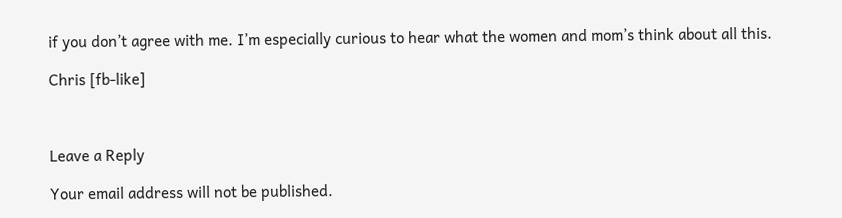if you don’t agree with me. I’m especially curious to hear what the women and mom’s think about all this.

Chris [fb-like]



Leave a Reply

Your email address will not be published.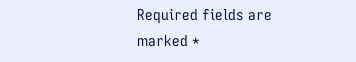Required fields are marked *